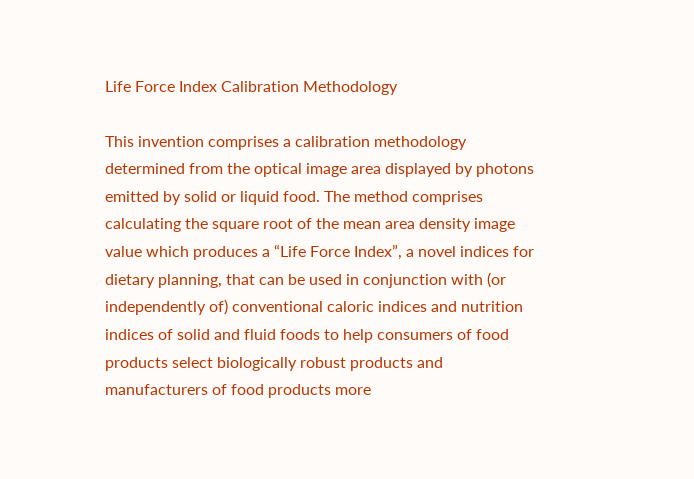Life Force Index Calibration Methodology

This invention comprises a calibration methodology determined from the optical image area displayed by photons emitted by solid or liquid food. The method comprises calculating the square root of the mean area density image value which produces a “Life Force Index”, a novel indices for dietary planning, that can be used in conjunction with (or independently of) conventional caloric indices and nutrition indices of solid and fluid foods to help consumers of food products select biologically robust products and manufacturers of food products more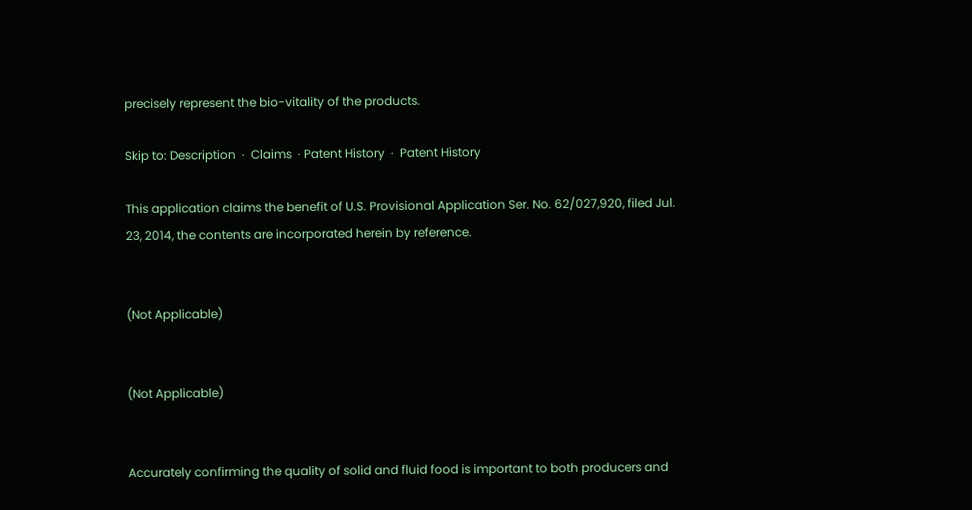precisely represent the bio-vitality of the products.

Skip to: Description  ·  Claims  · Patent History  ·  Patent History

This application claims the benefit of U.S. Provisional Application Ser. No. 62/027,920, filed Jul. 23, 2014, the contents are incorporated herein by reference.


(Not Applicable)


(Not Applicable)


Accurately confirming the quality of solid and fluid food is important to both producers and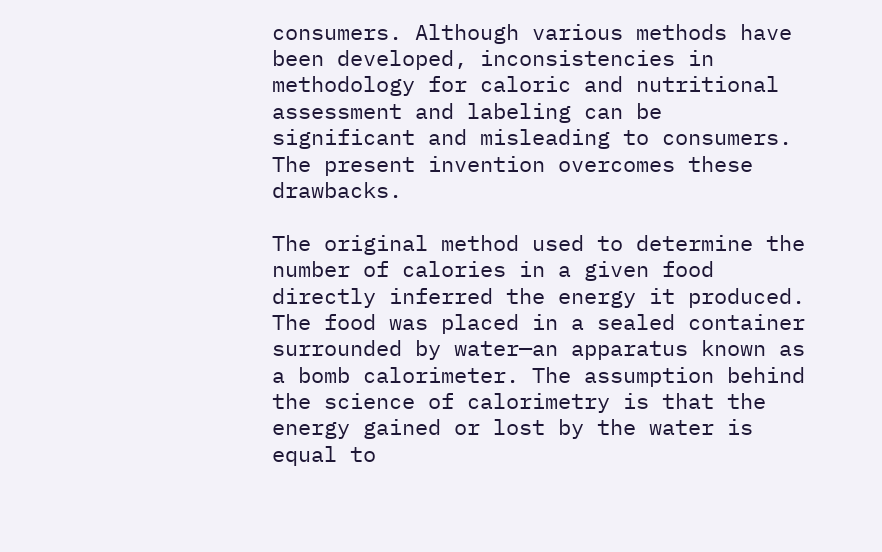consumers. Although various methods have been developed, inconsistencies in methodology for caloric and nutritional assessment and labeling can be significant and misleading to consumers. The present invention overcomes these drawbacks.

The original method used to determine the number of calories in a given food directly inferred the energy it produced. The food was placed in a sealed container surrounded by water—an apparatus known as a bomb calorimeter. The assumption behind the science of calorimetry is that the energy gained or lost by the water is equal to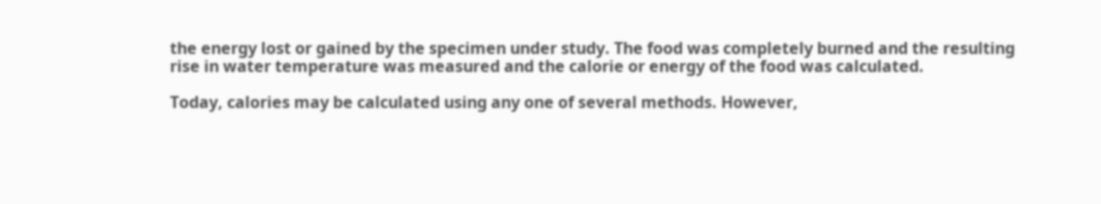the energy lost or gained by the specimen under study. The food was completely burned and the resulting rise in water temperature was measured and the calorie or energy of the food was calculated.

Today, calories may be calculated using any one of several methods. However,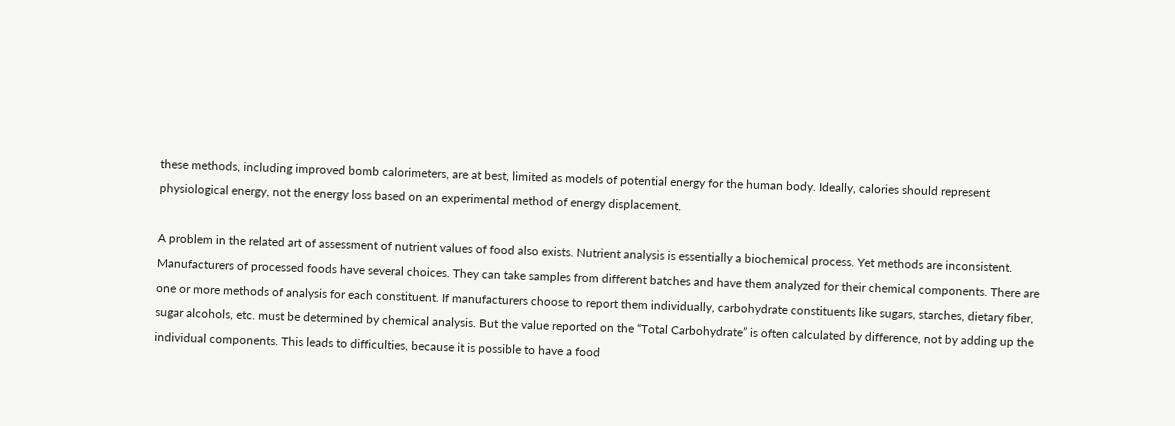these methods, including improved bomb calorimeters, are at best, limited as models of potential energy for the human body. Ideally, calories should represent physiological energy, not the energy loss based on an experimental method of energy displacement.

A problem in the related art of assessment of nutrient values of food also exists. Nutrient analysis is essentially a biochemical process. Yet methods are inconsistent. Manufacturers of processed foods have several choices. They can take samples from different batches and have them analyzed for their chemical components. There are one or more methods of analysis for each constituent. If manufacturers choose to report them individually, carbohydrate constituents like sugars, starches, dietary fiber, sugar alcohols, etc. must be determined by chemical analysis. But the value reported on the “Total Carbohydrate” is often calculated by difference, not by adding up the individual components. This leads to difficulties, because it is possible to have a food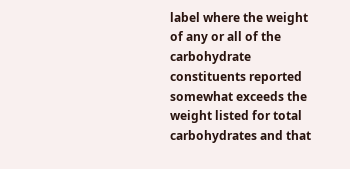label where the weight of any or all of the carbohydrate constituents reported somewhat exceeds the weight listed for total carbohydrates and that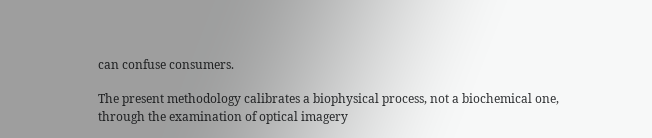can confuse consumers.

The present methodology calibrates a biophysical process, not a biochemical one, through the examination of optical imagery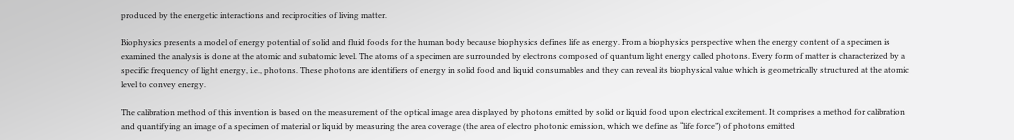produced by the energetic interactions and reciprocities of living matter.

Biophysics presents a model of energy potential of solid and fluid foods for the human body because biophysics defines life as energy. From a biophysics perspective when the energy content of a specimen is examined the analysis is done at the atomic and subatomic level. The atoms of a specimen are surrounded by electrons composed of quantum light energy called photons. Every form of matter is characterized by a specific frequency of light energy, i.e., photons. These photons are identifiers of energy in solid food and liquid consumables and they can reveal its biophysical value which is geometrically structured at the atomic level to convey energy.

The calibration method of this invention is based on the measurement of the optical image area displayed by photons emitted by solid or liquid food upon electrical excitement. It comprises a method for calibration and quantifying an image of a specimen of material or liquid by measuring the area coverage (the area of electro photonic emission, which we define as “life force”) of photons emitted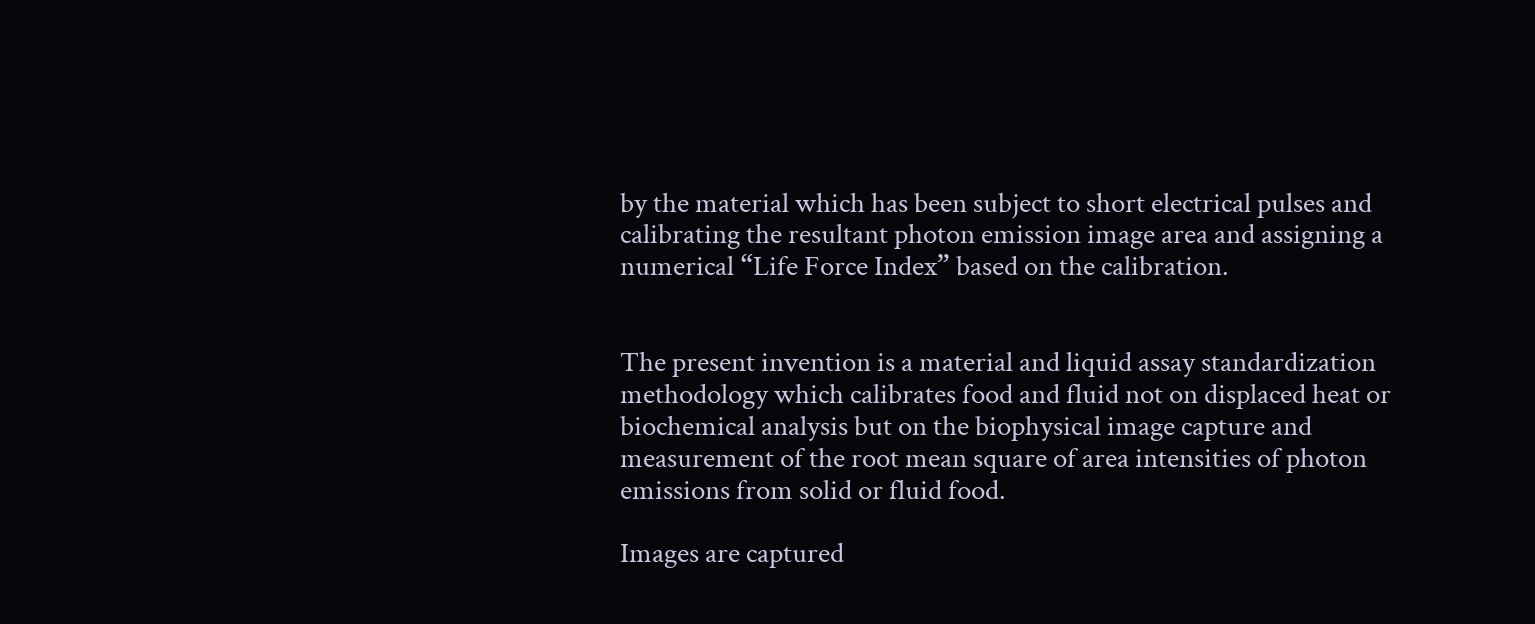by the material which has been subject to short electrical pulses and calibrating the resultant photon emission image area and assigning a numerical “Life Force Index” based on the calibration.


The present invention is a material and liquid assay standardization methodology which calibrates food and fluid not on displaced heat or biochemical analysis but on the biophysical image capture and measurement of the root mean square of area intensities of photon emissions from solid or fluid food.

Images are captured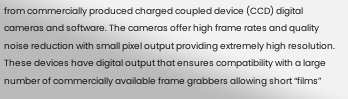from commercially produced charged coupled device (CCD) digital cameras and software. The cameras offer high frame rates and quality noise reduction with small pixel output providing extremely high resolution. These devices have digital output that ensures compatibility with a large number of commercially available frame grabbers allowing short “films”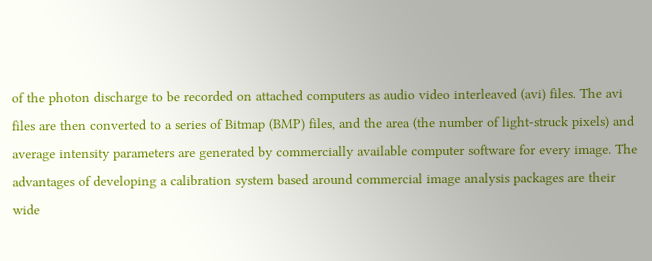of the photon discharge to be recorded on attached computers as audio video interleaved (avi) files. The avi files are then converted to a series of Bitmap (BMP) files, and the area (the number of light-struck pixels) and average intensity parameters are generated by commercially available computer software for every image. The advantages of developing a calibration system based around commercial image analysis packages are their wide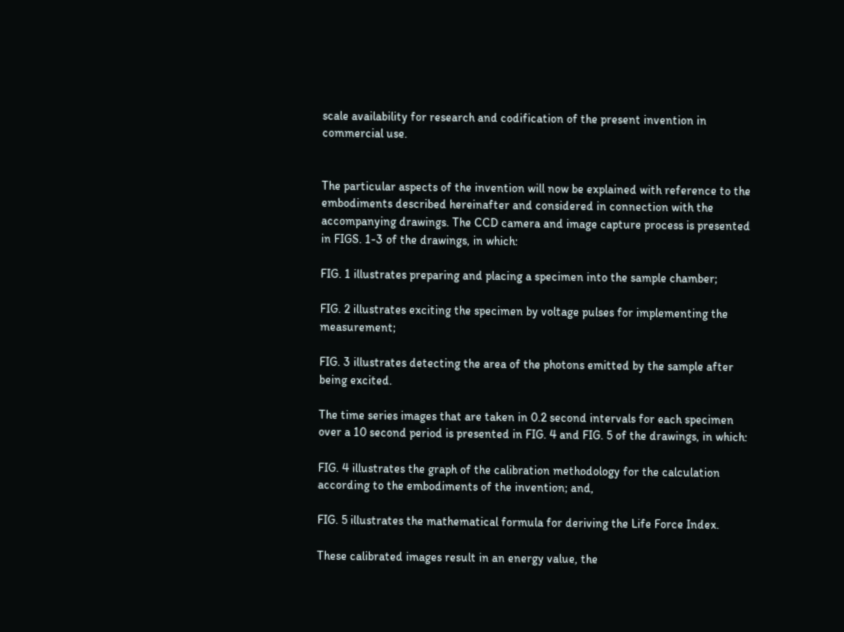scale availability for research and codification of the present invention in commercial use.


The particular aspects of the invention will now be explained with reference to the embodiments described hereinafter and considered in connection with the accompanying drawings. The CCD camera and image capture process is presented in FIGS. 1-3 of the drawings, in which:

FIG. 1 illustrates preparing and placing a specimen into the sample chamber;

FIG. 2 illustrates exciting the specimen by voltage pulses for implementing the measurement;

FIG. 3 illustrates detecting the area of the photons emitted by the sample after being excited.

The time series images that are taken in 0.2 second intervals for each specimen over a 10 second period is presented in FIG. 4 and FIG. 5 of the drawings, in which:

FIG. 4 illustrates the graph of the calibration methodology for the calculation according to the embodiments of the invention; and,

FIG. 5 illustrates the mathematical formula for deriving the Life Force Index.

These calibrated images result in an energy value, the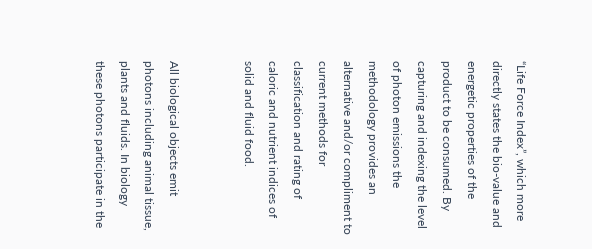“Life Force Index”, which more directly states the bio-value and energetic properties of the product to be consumed. By capturing and indexing the level of photon emissions the methodology provides an alternative and/or compliment to current methods for classification and rating of caloric and nutrient indices of solid and fluid food.


All biological objects emit photons including animal tissue, plants and fluids. In biology these photons participate in the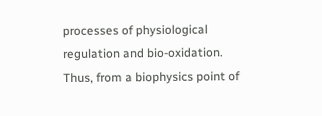processes of physiological regulation and bio-oxidation. Thus, from a biophysics point of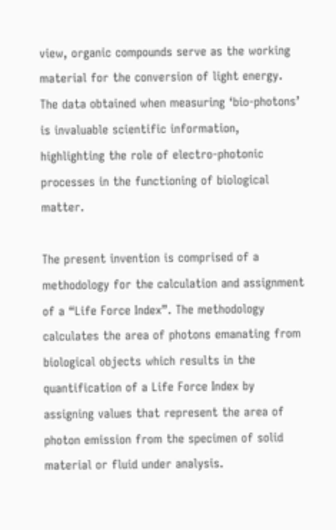view, organic compounds serve as the working material for the conversion of light energy. The data obtained when measuring ‘bio-photons’ is invaluable scientific information, highlighting the role of electro-photonic processes in the functioning of biological matter.

The present invention is comprised of a methodology for the calculation and assignment of a “Life Force Index”. The methodology calculates the area of photons emanating from biological objects which results in the quantification of a Life Force Index by assigning values that represent the area of photon emission from the specimen of solid material or fluid under analysis.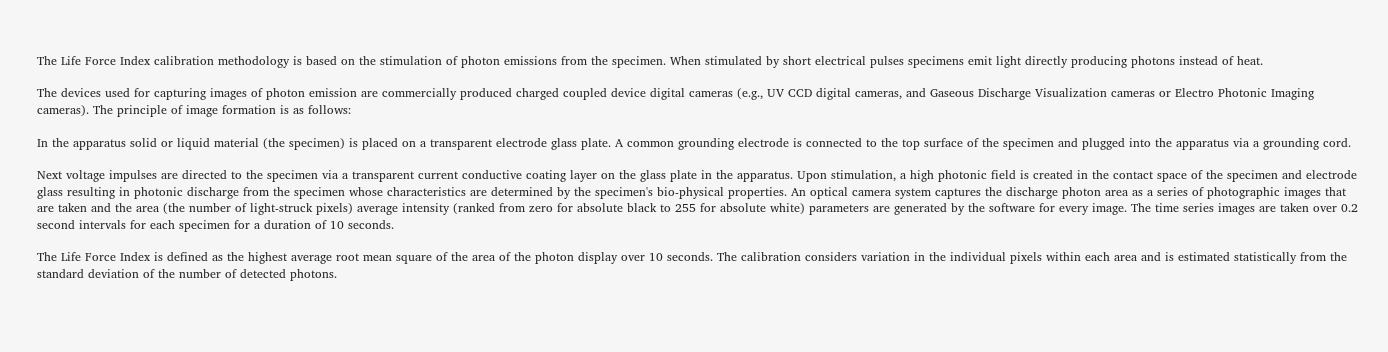The Life Force Index calibration methodology is based on the stimulation of photon emissions from the specimen. When stimulated by short electrical pulses specimens emit light directly producing photons instead of heat.

The devices used for capturing images of photon emission are commercially produced charged coupled device digital cameras (e.g., UV CCD digital cameras, and Gaseous Discharge Visualization cameras or Electro Photonic Imaging cameras). The principle of image formation is as follows:

In the apparatus solid or liquid material (the specimen) is placed on a transparent electrode glass plate. A common grounding electrode is connected to the top surface of the specimen and plugged into the apparatus via a grounding cord.

Next voltage impulses are directed to the specimen via a transparent current conductive coating layer on the glass plate in the apparatus. Upon stimulation, a high photonic field is created in the contact space of the specimen and electrode glass resulting in photonic discharge from the specimen whose characteristics are determined by the specimen's bio-physical properties. An optical camera system captures the discharge photon area as a series of photographic images that are taken and the area (the number of light-struck pixels) average intensity (ranked from zero for absolute black to 255 for absolute white) parameters are generated by the software for every image. The time series images are taken over 0.2 second intervals for each specimen for a duration of 10 seconds.

The Life Force Index is defined as the highest average root mean square of the area of the photon display over 10 seconds. The calibration considers variation in the individual pixels within each area and is estimated statistically from the standard deviation of the number of detected photons.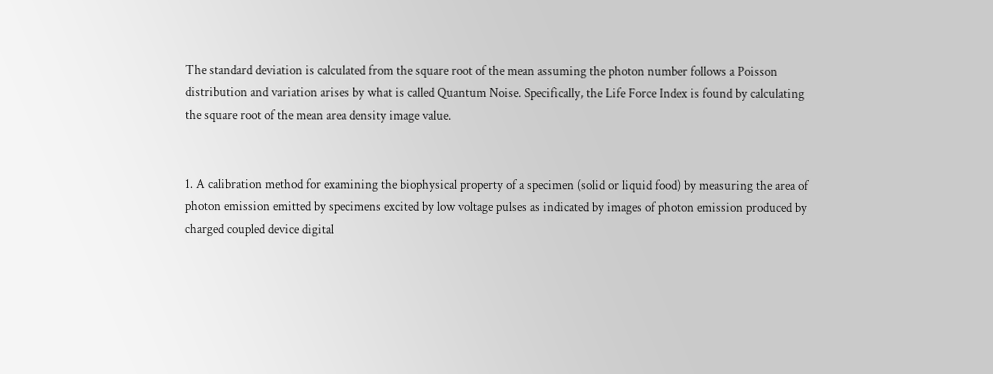The standard deviation is calculated from the square root of the mean assuming the photon number follows a Poisson distribution and variation arises by what is called Quantum Noise. Specifically, the Life Force Index is found by calculating the square root of the mean area density image value.


1. A calibration method for examining the biophysical property of a specimen (solid or liquid food) by measuring the area of photon emission emitted by specimens excited by low voltage pulses as indicated by images of photon emission produced by charged coupled device digital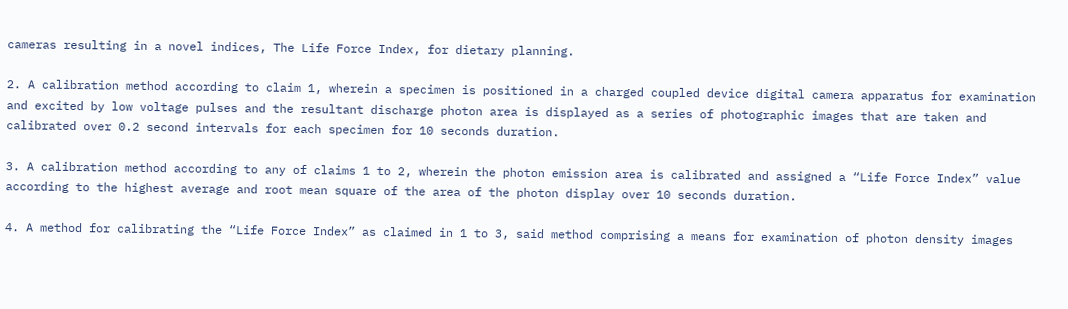cameras resulting in a novel indices, The Life Force Index, for dietary planning.

2. A calibration method according to claim 1, wherein a specimen is positioned in a charged coupled device digital camera apparatus for examination and excited by low voltage pulses and the resultant discharge photon area is displayed as a series of photographic images that are taken and calibrated over 0.2 second intervals for each specimen for 10 seconds duration.

3. A calibration method according to any of claims 1 to 2, wherein the photon emission area is calibrated and assigned a “Life Force Index” value according to the highest average and root mean square of the area of the photon display over 10 seconds duration.

4. A method for calibrating the “Life Force Index” as claimed in 1 to 3, said method comprising a means for examination of photon density images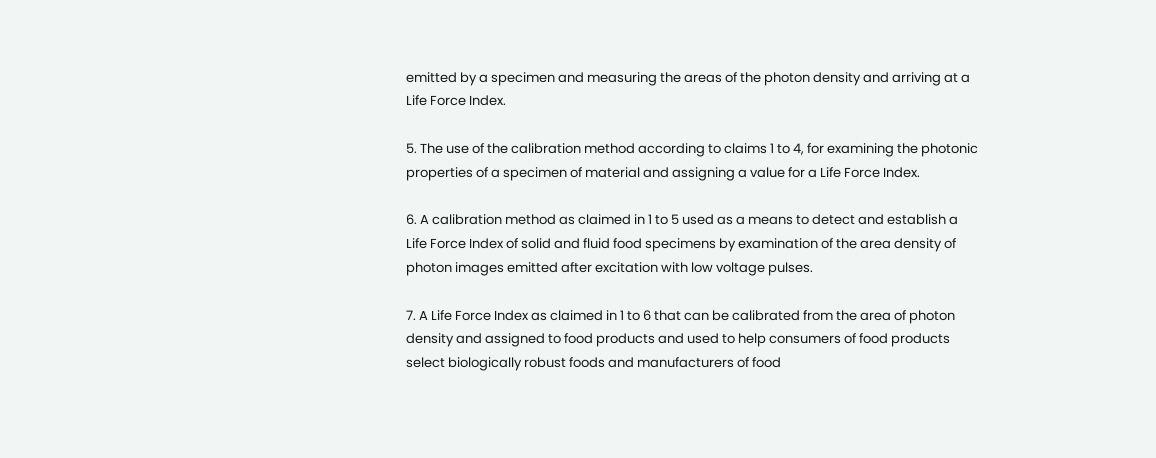emitted by a specimen and measuring the areas of the photon density and arriving at a Life Force Index.

5. The use of the calibration method according to claims 1 to 4, for examining the photonic properties of a specimen of material and assigning a value for a Life Force Index.

6. A calibration method as claimed in 1 to 5 used as a means to detect and establish a Life Force Index of solid and fluid food specimens by examination of the area density of photon images emitted after excitation with low voltage pulses.

7. A Life Force Index as claimed in 1 to 6 that can be calibrated from the area of photon density and assigned to food products and used to help consumers of food products select biologically robust foods and manufacturers of food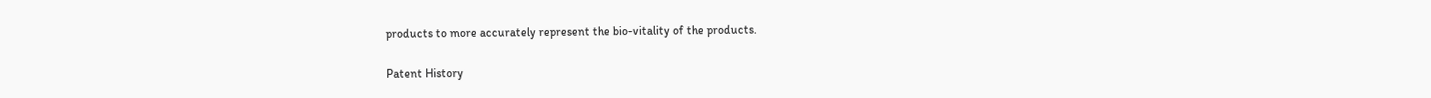products to more accurately represent the bio-vitality of the products.

Patent History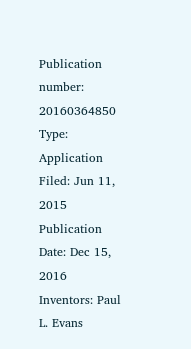Publication number: 20160364850
Type: Application
Filed: Jun 11, 2015
Publication Date: Dec 15, 2016
Inventors: Paul L. Evans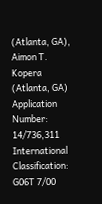(Atlanta, GA), Aimon T. Kopera (Atlanta, GA)
Application Number: 14/736,311
International Classification: G06T 7/00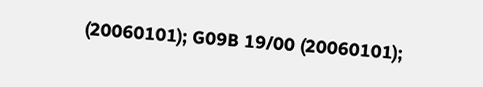(20060101); G09B 19/00 (20060101);